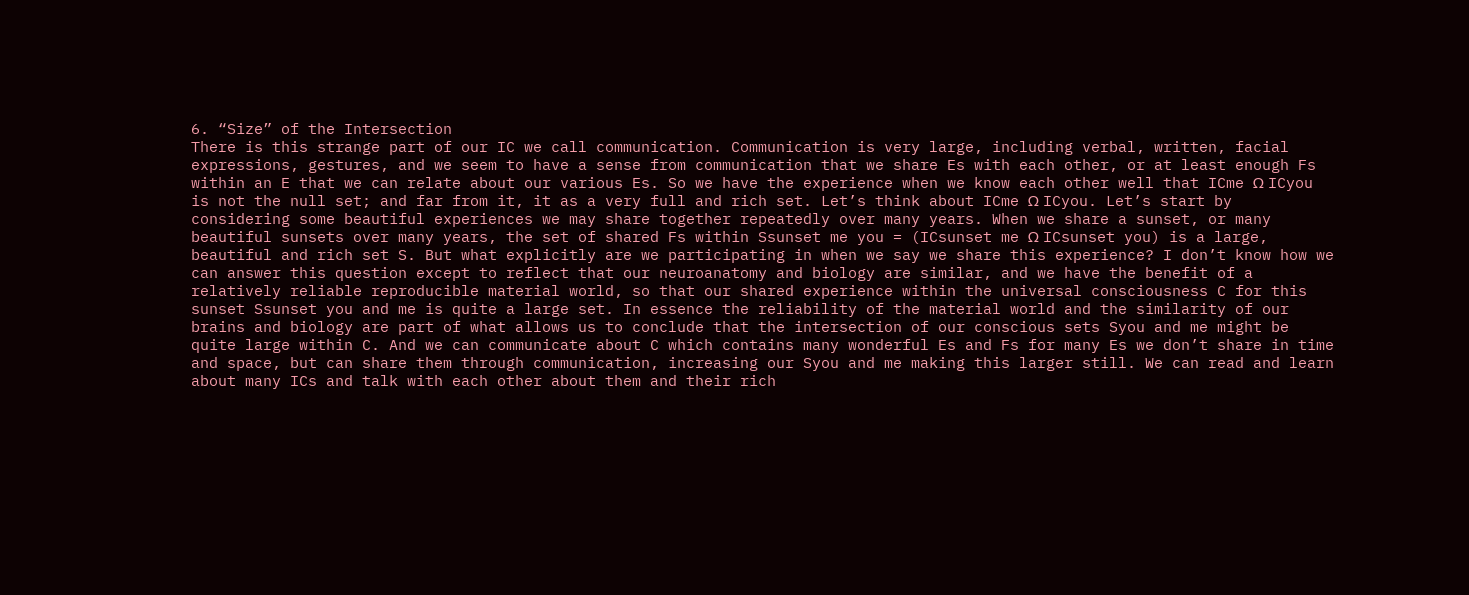6. “Size” of the Intersection
There is this strange part of our IC we call communication. Communication is very large, including verbal, written, facial expressions, gestures, and we seem to have a sense from communication that we share Es with each other, or at least enough Fs within an E that we can relate about our various Es. So we have the experience when we know each other well that ICme Ω ICyou is not the null set; and far from it, it as a very full and rich set. Let’s think about ICme Ω ICyou. Let’s start by considering some beautiful experiences we may share together repeatedly over many years. When we share a sunset, or many beautiful sunsets over many years, the set of shared Fs within Ssunset me you = (ICsunset me Ω ICsunset you) is a large, beautiful and rich set S. But what explicitly are we participating in when we say we share this experience? I don’t know how we can answer this question except to reflect that our neuroanatomy and biology are similar, and we have the benefit of a relatively reliable reproducible material world, so that our shared experience within the universal consciousness C for this sunset Ssunset you and me is quite a large set. In essence the reliability of the material world and the similarity of our brains and biology are part of what allows us to conclude that the intersection of our conscious sets Syou and me might be quite large within C. And we can communicate about C which contains many wonderful Es and Fs for many Es we don’t share in time and space, but can share them through communication, increasing our Syou and me making this larger still. We can read and learn about many ICs and talk with each other about them and their rich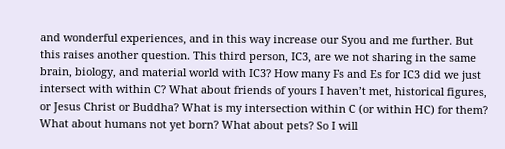and wonderful experiences, and in this way increase our Syou and me further. But this raises another question. This third person, IC3, are we not sharing in the same brain, biology, and material world with IC3? How many Fs and Es for IC3 did we just intersect with within C? What about friends of yours I haven’t met, historical figures, or Jesus Christ or Buddha? What is my intersection within C (or within HC) for them? What about humans not yet born? What about pets? So I will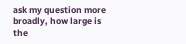ask my question more broadly, how large is the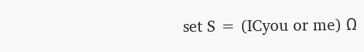set S = (ICyou or me) Ω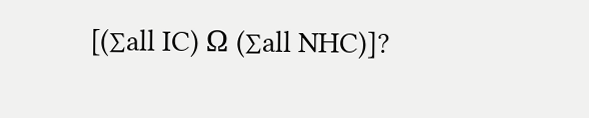[(∑all IC) Ω (∑all NHC)]?